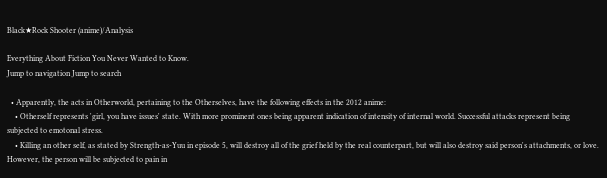Black★Rock Shooter (anime)/Analysis

Everything About Fiction You Never Wanted to Know.
Jump to navigation Jump to search

  • Apparently, the acts in Otherworld, pertaining to the Otherselves, have the following effects in the 2012 anime:
    • Otherself represents 'girl, you have issues' state. With more prominent ones being apparent indication of intensity of internal world. Successful attacks represent being subjected to emotonal stress.
    • Killing an other self, as stated by Strength-as-Yuu in episode 5, will destroy all of the grief held by the real counterpart, but will also destroy said person's attachments, or love. However, the person will be subjected to pain in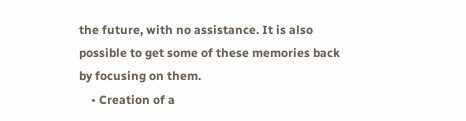the future, with no assistance. It is also possible to get some of these memories back by focusing on them.
    • Creation of a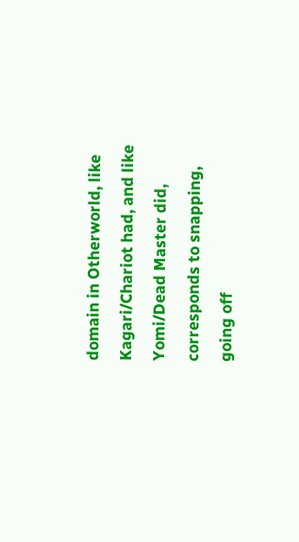domain in Otherworld, like Kagari/Chariot had, and like Yomi/Dead Master did, corresponds to snapping, going off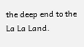the deep end to the La La Land.